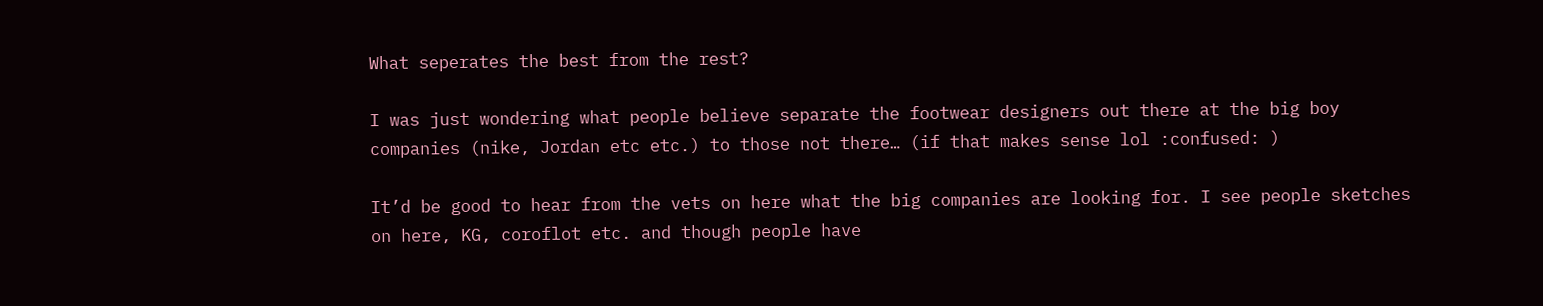What seperates the best from the rest?

I was just wondering what people believe separate the footwear designers out there at the big boy companies (nike, Jordan etc etc.) to those not there… (if that makes sense lol :confused: )

It’d be good to hear from the vets on here what the big companies are looking for. I see people sketches on here, KG, coroflot etc. and though people have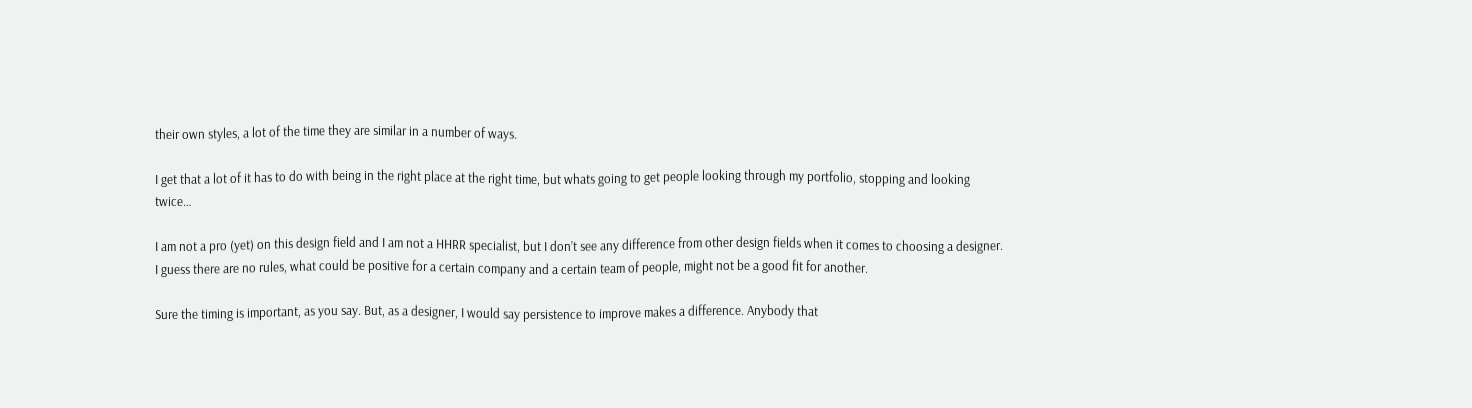their own styles, a lot of the time they are similar in a number of ways.

I get that a lot of it has to do with being in the right place at the right time, but whats going to get people looking through my portfolio, stopping and looking twice…

I am not a pro (yet) on this design field and I am not a HHRR specialist, but I don’t see any difference from other design fields when it comes to choosing a designer. I guess there are no rules, what could be positive for a certain company and a certain team of people, might not be a good fit for another.

Sure the timing is important, as you say. But, as a designer, I would say persistence to improve makes a difference. Anybody that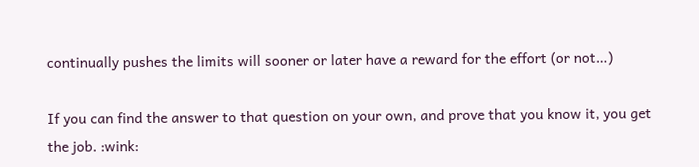continually pushes the limits will sooner or later have a reward for the effort (or not…)

If you can find the answer to that question on your own, and prove that you know it, you get the job. :wink: